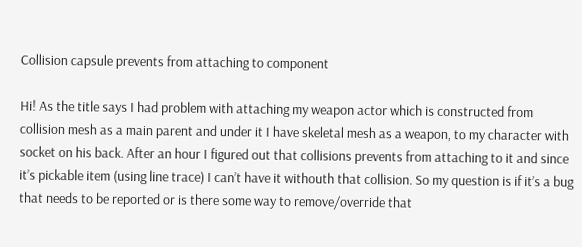Collision capsule prevents from attaching to component

Hi! As the title says I had problem with attaching my weapon actor which is constructed from collision mesh as a main parent and under it I have skeletal mesh as a weapon, to my character with socket on his back. After an hour I figured out that collisions prevents from attaching to it and since it’s pickable item (using line trace) I can’t have it withouth that collision. So my question is if it’s a bug that needs to be reported or is there some way to remove/override that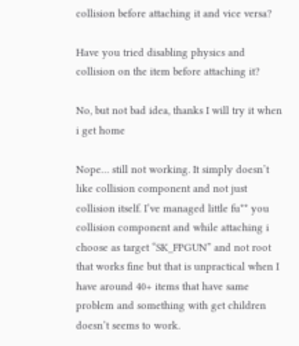collision before attaching it and vice versa?

Have you tried disabling physics and collision on the item before attaching it?

No, but not bad idea, thanks I will try it when i get home

Nope… still not working. It simply doesn’t like collision component and not just collision itself. I’ve managed little fu** you collision component and while attaching i choose as target “SK_FPGUN” and not root that works fine but that is unpractical when I have around 40+ items that have same problem and something with get children doesn’t seems to work.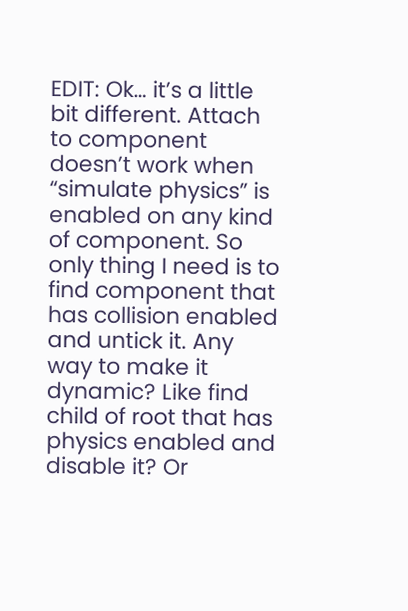EDIT: Ok… it’s a little bit different. Attach to component doesn’t work when “simulate physics” is enabled on any kind of component. So only thing I need is to find component that has collision enabled and untick it. Any way to make it dynamic? Like find child of root that has physics enabled and disable it? Or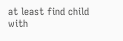at least find child with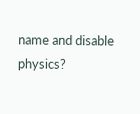name and disable physics?